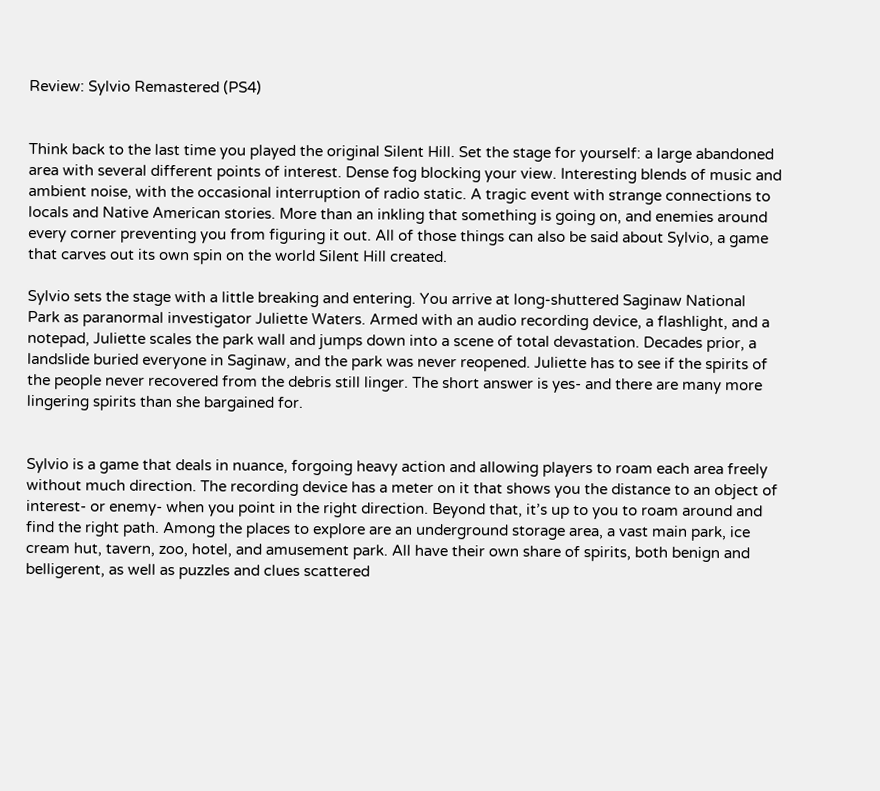Review: Sylvio Remastered (PS4)


Think back to the last time you played the original Silent Hill. Set the stage for yourself: a large abandoned area with several different points of interest. Dense fog blocking your view. Interesting blends of music and ambient noise, with the occasional interruption of radio static. A tragic event with strange connections to locals and Native American stories. More than an inkling that something is going on, and enemies around every corner preventing you from figuring it out. All of those things can also be said about Sylvio, a game that carves out its own spin on the world Silent Hill created.

Sylvio sets the stage with a little breaking and entering. You arrive at long-shuttered Saginaw National Park as paranormal investigator Juliette Waters. Armed with an audio recording device, a flashlight, and a notepad, Juliette scales the park wall and jumps down into a scene of total devastation. Decades prior, a landslide buried everyone in Saginaw, and the park was never reopened. Juliette has to see if the spirits of the people never recovered from the debris still linger. The short answer is yes- and there are many more lingering spirits than she bargained for.


Sylvio is a game that deals in nuance, forgoing heavy action and allowing players to roam each area freely without much direction. The recording device has a meter on it that shows you the distance to an object of interest- or enemy- when you point in the right direction. Beyond that, it’s up to you to roam around and find the right path. Among the places to explore are an underground storage area, a vast main park, ice cream hut, tavern, zoo, hotel, and amusement park. All have their own share of spirits, both benign and belligerent, as well as puzzles and clues scattered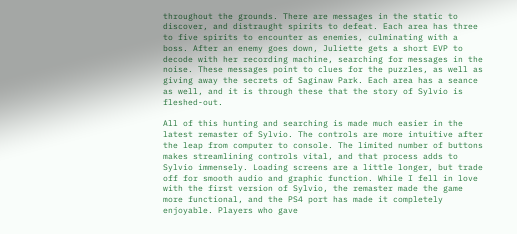throughout the grounds. There are messages in the static to discover, and distraught spirits to defeat. Each area has three to five spirits to encounter as enemies, culminating with a boss. After an enemy goes down, Juliette gets a short EVP to decode with her recording machine, searching for messages in the noise. These messages point to clues for the puzzles, as well as giving away the secrets of Saginaw Park. Each area has a seance as well, and it is through these that the story of Sylvio is fleshed-out.

All of this hunting and searching is made much easier in the latest remaster of Sylvio. The controls are more intuitive after the leap from computer to console. The limited number of buttons makes streamlining controls vital, and that process adds to Sylvio immensely. Loading screens are a little longer, but trade off for smooth audio and graphic function. While I fell in love with the first version of Sylvio, the remaster made the game more functional, and the PS4 port has made it completely enjoyable. Players who gave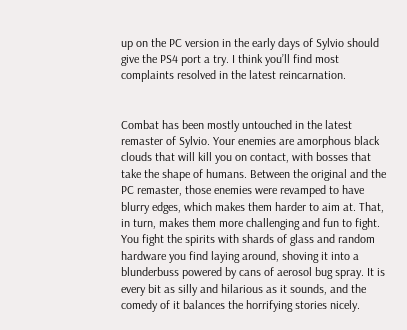up on the PC version in the early days of Sylvio should give the PS4 port a try. I think you’ll find most complaints resolved in the latest reincarnation.


Combat has been mostly untouched in the latest remaster of Sylvio. Your enemies are amorphous black clouds that will kill you on contact, with bosses that take the shape of humans. Between the original and the PC remaster, those enemies were revamped to have blurry edges, which makes them harder to aim at. That, in turn, makes them more challenging and fun to fight. You fight the spirits with shards of glass and random hardware you find laying around, shoving it into a blunderbuss powered by cans of aerosol bug spray. It is every bit as silly and hilarious as it sounds, and the comedy of it balances the horrifying stories nicely.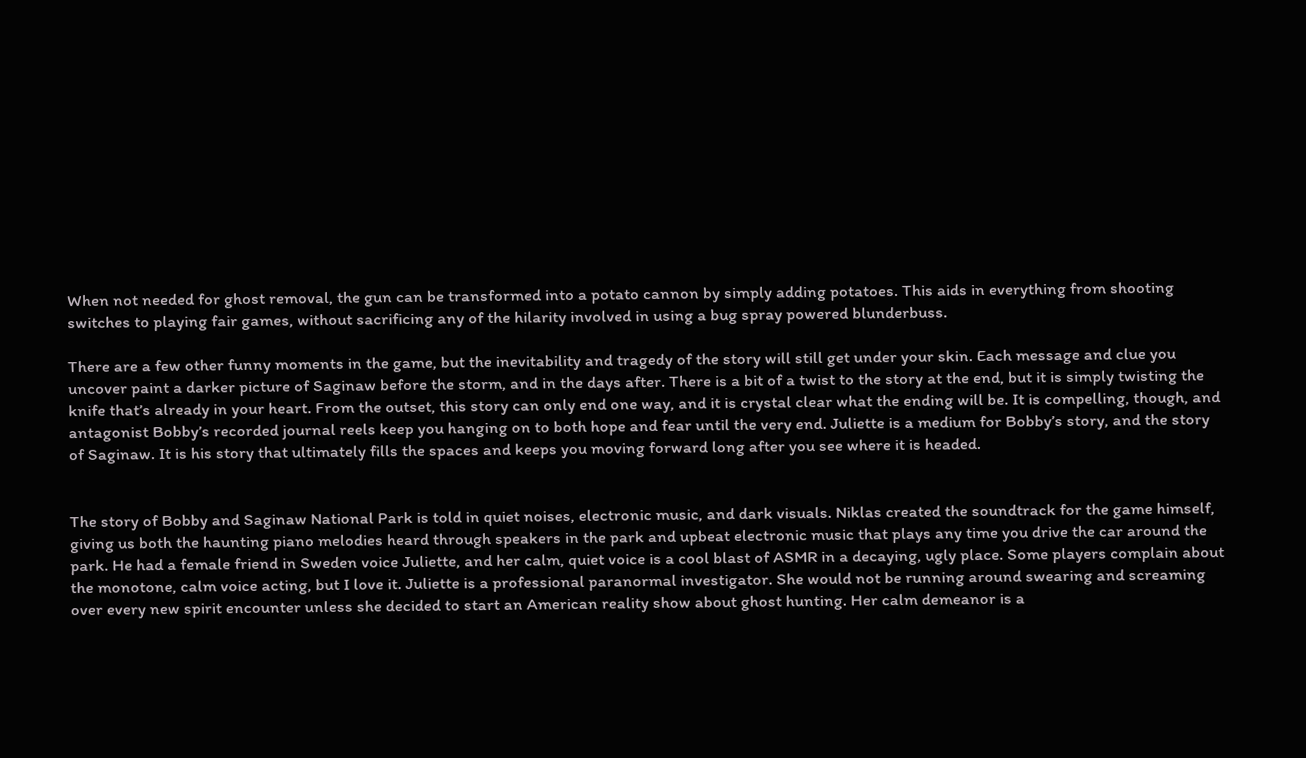When not needed for ghost removal, the gun can be transformed into a potato cannon by simply adding potatoes. This aids in everything from shooting switches to playing fair games, without sacrificing any of the hilarity involved in using a bug spray powered blunderbuss.

There are a few other funny moments in the game, but the inevitability and tragedy of the story will still get under your skin. Each message and clue you uncover paint a darker picture of Saginaw before the storm, and in the days after. There is a bit of a twist to the story at the end, but it is simply twisting the knife that’s already in your heart. From the outset, this story can only end one way, and it is crystal clear what the ending will be. It is compelling, though, and antagonist Bobby’s recorded journal reels keep you hanging on to both hope and fear until the very end. Juliette is a medium for Bobby’s story, and the story of Saginaw. It is his story that ultimately fills the spaces and keeps you moving forward long after you see where it is headed.


The story of Bobby and Saginaw National Park is told in quiet noises, electronic music, and dark visuals. Niklas created the soundtrack for the game himself, giving us both the haunting piano melodies heard through speakers in the park and upbeat electronic music that plays any time you drive the car around the park. He had a female friend in Sweden voice Juliette, and her calm, quiet voice is a cool blast of ASMR in a decaying, ugly place. Some players complain about the monotone, calm voice acting, but I love it. Juliette is a professional paranormal investigator. She would not be running around swearing and screaming over every new spirit encounter unless she decided to start an American reality show about ghost hunting. Her calm demeanor is a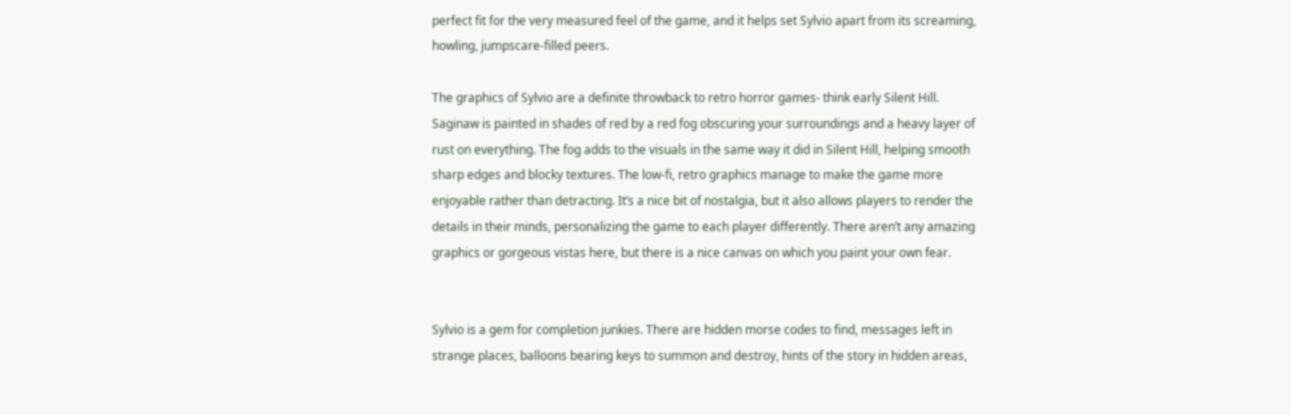perfect fit for the very measured feel of the game, and it helps set Sylvio apart from its screaming, howling, jumpscare-filled peers.

The graphics of Sylvio are a definite throwback to retro horror games- think early Silent Hill. Saginaw is painted in shades of red by a red fog obscuring your surroundings and a heavy layer of rust on everything. The fog adds to the visuals in the same way it did in Silent Hill, helping smooth sharp edges and blocky textures. The low-fi, retro graphics manage to make the game more enjoyable rather than detracting. It’s a nice bit of nostalgia, but it also allows players to render the details in their minds, personalizing the game to each player differently. There aren’t any amazing graphics or gorgeous vistas here, but there is a nice canvas on which you paint your own fear.


Sylvio is a gem for completion junkies. There are hidden morse codes to find, messages left in strange places, balloons bearing keys to summon and destroy, hints of the story in hidden areas,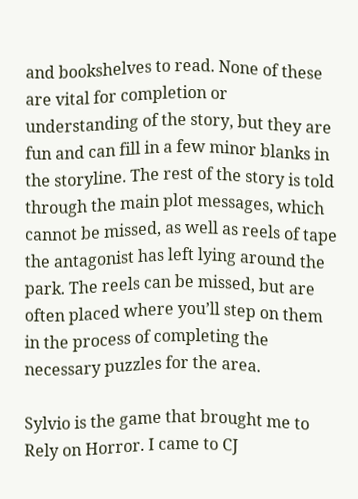and bookshelves to read. None of these are vital for completion or understanding of the story, but they are fun and can fill in a few minor blanks in the storyline. The rest of the story is told through the main plot messages, which cannot be missed, as well as reels of tape the antagonist has left lying around the park. The reels can be missed, but are often placed where you’ll step on them in the process of completing the necessary puzzles for the area.

Sylvio is the game that brought me to Rely on Horror. I came to CJ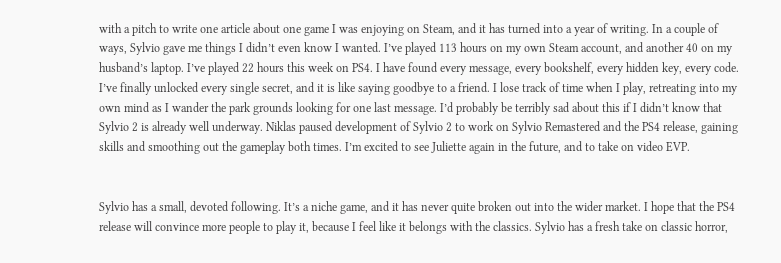with a pitch to write one article about one game I was enjoying on Steam, and it has turned into a year of writing. In a couple of ways, Sylvio gave me things I didn’t even know I wanted. I’ve played 113 hours on my own Steam account, and another 40 on my husband’s laptop. I’ve played 22 hours this week on PS4. I have found every message, every bookshelf, every hidden key, every code. I’ve finally unlocked every single secret, and it is like saying goodbye to a friend. I lose track of time when I play, retreating into my own mind as I wander the park grounds looking for one last message. I’d probably be terribly sad about this if I didn’t know that Sylvio 2 is already well underway. Niklas paused development of Sylvio 2 to work on Sylvio Remastered and the PS4 release, gaining skills and smoothing out the gameplay both times. I’m excited to see Juliette again in the future, and to take on video EVP.


Sylvio has a small, devoted following. It’s a niche game, and it has never quite broken out into the wider market. I hope that the PS4 release will convince more people to play it, because I feel like it belongs with the classics. Sylvio has a fresh take on classic horror,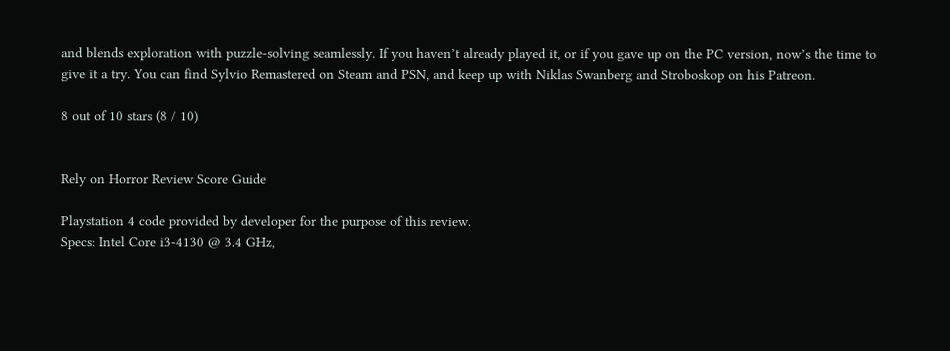and blends exploration with puzzle-solving seamlessly. If you haven’t already played it, or if you gave up on the PC version, now’s the time to give it a try. You can find Sylvio Remastered on Steam and PSN, and keep up with Niklas Swanberg and Stroboskop on his Patreon.

8 out of 10 stars (8 / 10)


Rely on Horror Review Score Guide

Playstation 4 code provided by developer for the purpose of this review.
Specs: Intel Core i3-4130 @ 3.4 GHz,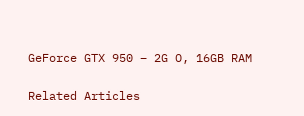GeForce GTX 950 – 2G O, 16GB RAM

Related Articles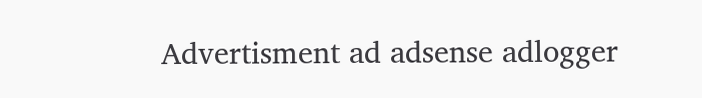Advertisment ad adsense adlogger